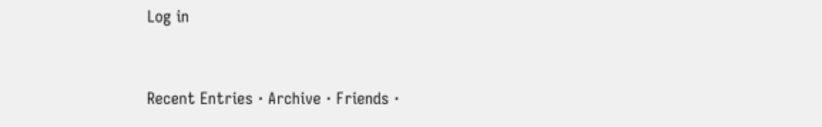Log in


Recent Entries · Archive · Friends ·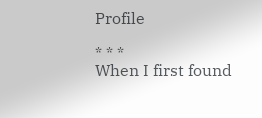Profile

* * *
When I first found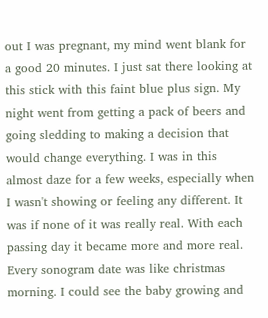out I was pregnant, my mind went blank for a good 20 minutes. I just sat there looking at this stick with this faint blue plus sign. My night went from getting a pack of beers and going sledding to making a decision that would change everything. I was in this almost daze for a few weeks, especially when I wasn't showing or feeling any different. It was if none of it was really real. With each passing day it became more and more real. Every sonogram date was like christmas morning. I could see the baby growing and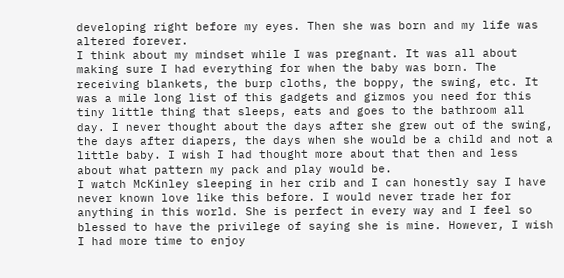developing right before my eyes. Then she was born and my life was altered forever.
I think about my mindset while I was pregnant. It was all about making sure I had everything for when the baby was born. The receiving blankets, the burp cloths, the boppy, the swing, etc. It was a mile long list of this gadgets and gizmos you need for this tiny little thing that sleeps, eats and goes to the bathroom all day. I never thought about the days after she grew out of the swing, the days after diapers, the days when she would be a child and not a little baby. I wish I had thought more about that then and less about what pattern my pack and play would be.
I watch McKinley sleeping in her crib and I can honestly say I have never known love like this before. I would never trade her for anything in this world. She is perfect in every way and I feel so blessed to have the privilege of saying she is mine. However, I wish I had more time to enjoy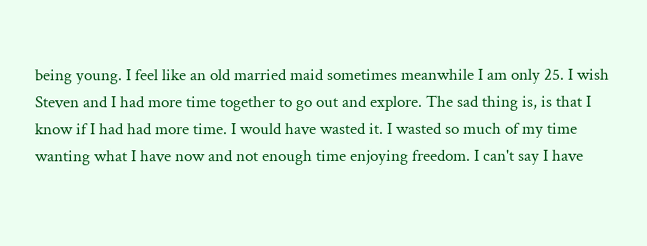being young. I feel like an old married maid sometimes meanwhile I am only 25. I wish Steven and I had more time together to go out and explore. The sad thing is, is that I know if I had had more time. I would have wasted it. I wasted so much of my time wanting what I have now and not enough time enjoying freedom. I can't say I have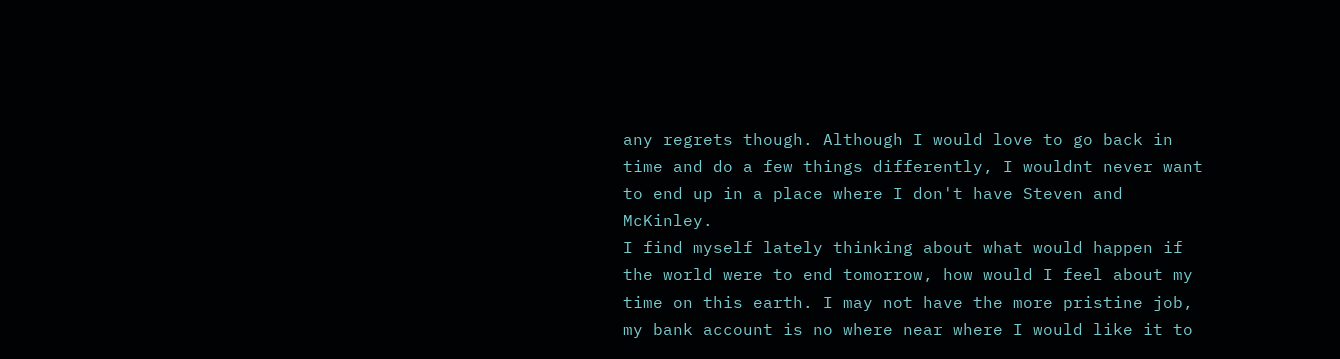any regrets though. Although I would love to go back in time and do a few things differently, I wouldnt never want to end up in a place where I don't have Steven and McKinley.
I find myself lately thinking about what would happen if the world were to end tomorrow, how would I feel about my time on this earth. I may not have the more pristine job, my bank account is no where near where I would like it to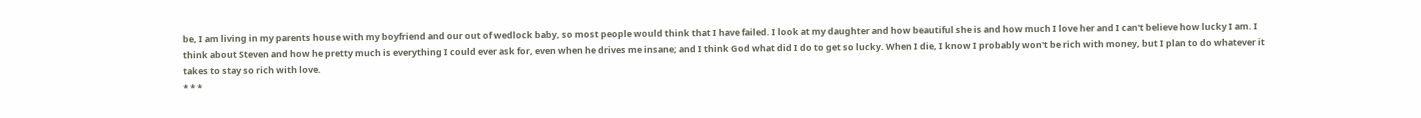be, I am living in my parents house with my boyfriend and our out of wedlock baby, so most people would think that I have failed. I look at my daughter and how beautiful she is and how much I love her and I can't believe how lucky I am. I think about Steven and how he pretty much is everything I could ever ask for, even when he drives me insane; and I think God what did I do to get so lucky. When I die, I know I probably won't be rich with money, but I plan to do whatever it takes to stay so rich with love.
* * *